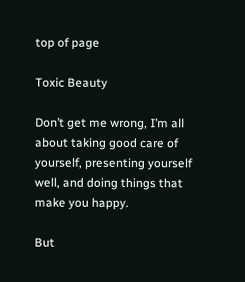top of page

Toxic Beauty

Don’t get me wrong, I’m all about taking good care of yourself, presenting yourself well, and doing things that make you happy.

But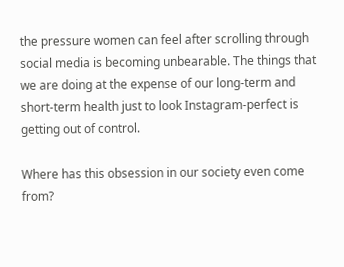the pressure women can feel after scrolling through social media is becoming unbearable. The things that we are doing at the expense of our long-term and short-term health just to look Instagram-perfect is getting out of control.

Where has this obsession in our society even come from?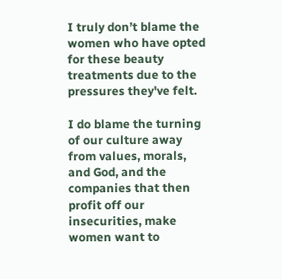I truly don’t blame the women who have opted for these beauty treatments due to the pressures they've felt.

I do blame the turning of our culture away from values, morals, and God, and the companies that then profit off our insecurities, make women want to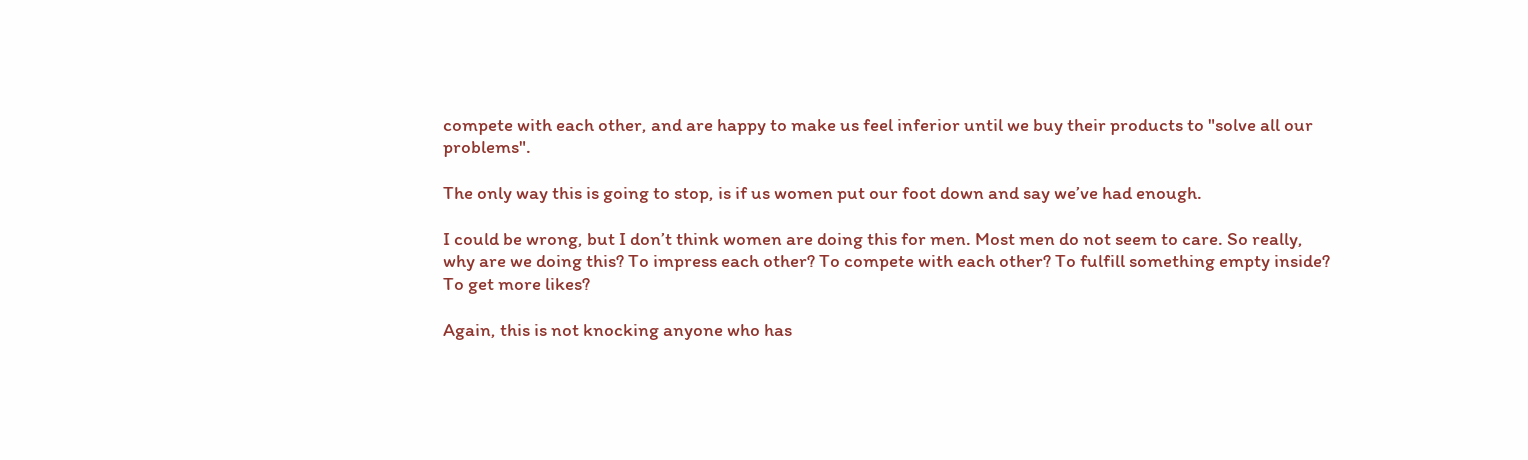compete with each other, and are happy to make us feel inferior until we buy their products to "solve all our problems".

The only way this is going to stop, is if us women put our foot down and say we’ve had enough.

I could be wrong, but I don’t think women are doing this for men. Most men do not seem to care. So really, why are we doing this? To impress each other? To compete with each other? To fulfill something empty inside? To get more likes?

Again, this is not knocking anyone who has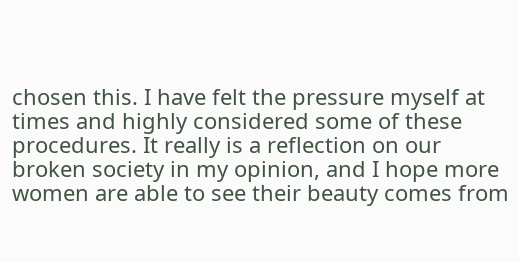chosen this. I have felt the pressure myself at times and highly considered some of these procedures. It really is a reflection on our broken society in my opinion, and I hope more women are able to see their beauty comes from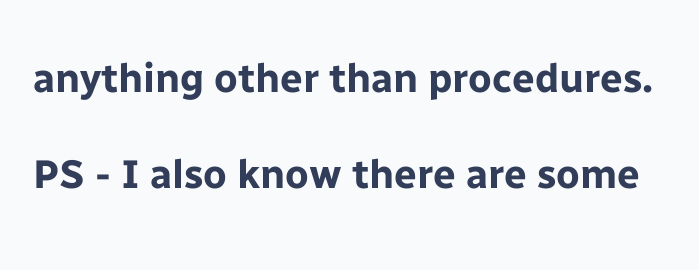anything other than procedures.

PS - I also know there are some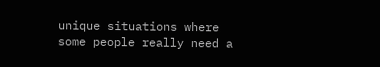unique situations where some people really need a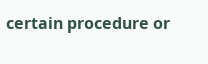certain procedure or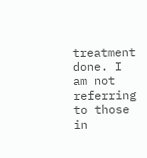treatment done. I am not referring to those in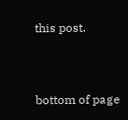this post.


bottom of page